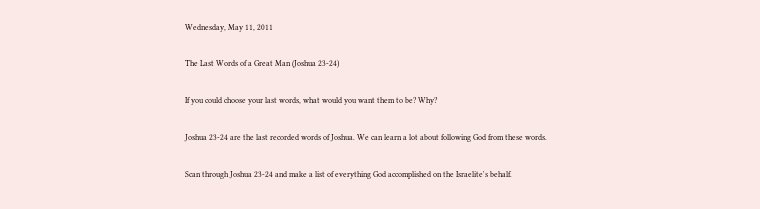Wednesday, May 11, 2011

The Last Words of a Great Man (Joshua 23-24)

If you could choose your last words, what would you want them to be? Why?

Joshua 23-24 are the last recorded words of Joshua. We can learn a lot about following God from these words.

Scan through Joshua 23-24 and make a list of everything God accomplished on the Israelite's behalf.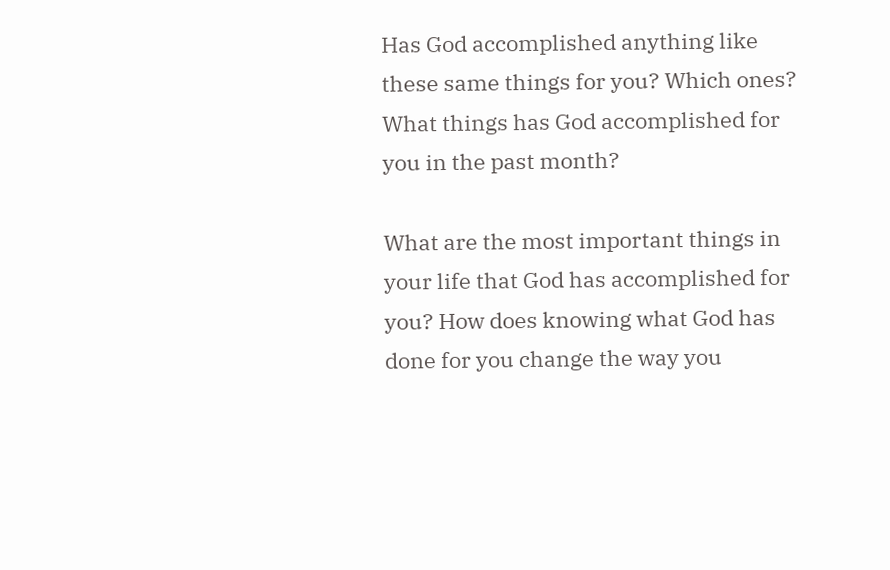Has God accomplished anything like these same things for you? Which ones? What things has God accomplished for you in the past month?

What are the most important things in your life that God has accomplished for you? How does knowing what God has done for you change the way you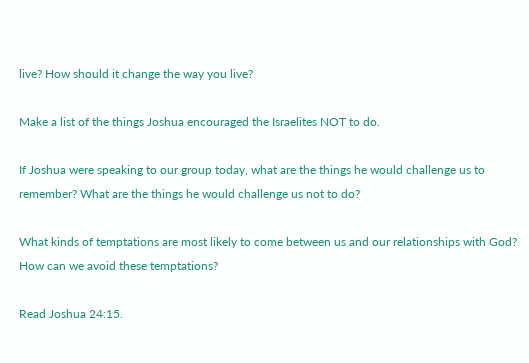live? How should it change the way you live?

Make a list of the things Joshua encouraged the Israelites NOT to do.

If Joshua were speaking to our group today, what are the things he would challenge us to remember? What are the things he would challenge us not to do?

What kinds of temptations are most likely to come between us and our relationships with God? How can we avoid these temptations?

Read Joshua 24:15.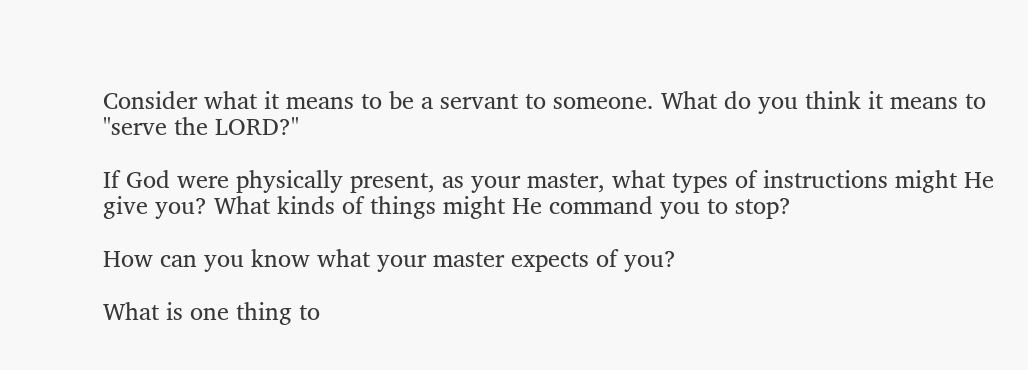Consider what it means to be a servant to someone. What do you think it means to "serve the LORD?"

If God were physically present, as your master, what types of instructions might He give you? What kinds of things might He command you to stop?

How can you know what your master expects of you?

What is one thing to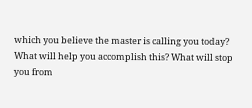which you believe the master is calling you today? What will help you accomplish this? What will stop you from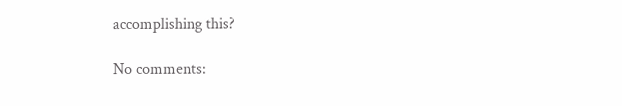accomplishing this?

No comments: